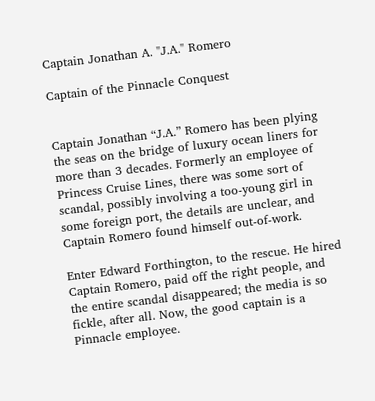Captain Jonathan A. "J.A." Romero

Captain of the Pinnacle Conquest


Captain Jonathan “J.A.” Romero has been plying the seas on the bridge of luxury ocean liners for more than 3 decades. Formerly an employee of Princess Cruise Lines, there was some sort of scandal, possibly involving a too-young girl in some foreign port, the details are unclear, and Captain Romero found himself out-of-work.

Enter Edward Forthington, to the rescue. He hired Captain Romero, paid off the right people, and the entire scandal disappeared; the media is so fickle, after all. Now, the good captain is a Pinnacle employee.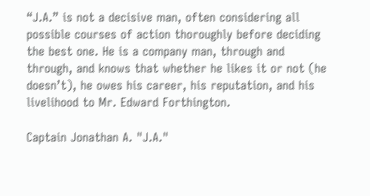“J.A.” is not a decisive man, often considering all possible courses of action thoroughly before deciding the best one. He is a company man, through and through, and knows that whether he likes it or not (he doesn’t), he owes his career, his reputation, and his livelihood to Mr. Edward Forthington.

Captain Jonathan A. "J.A."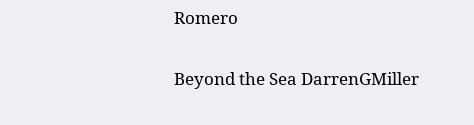Romero

Beyond the Sea DarrenGMiller